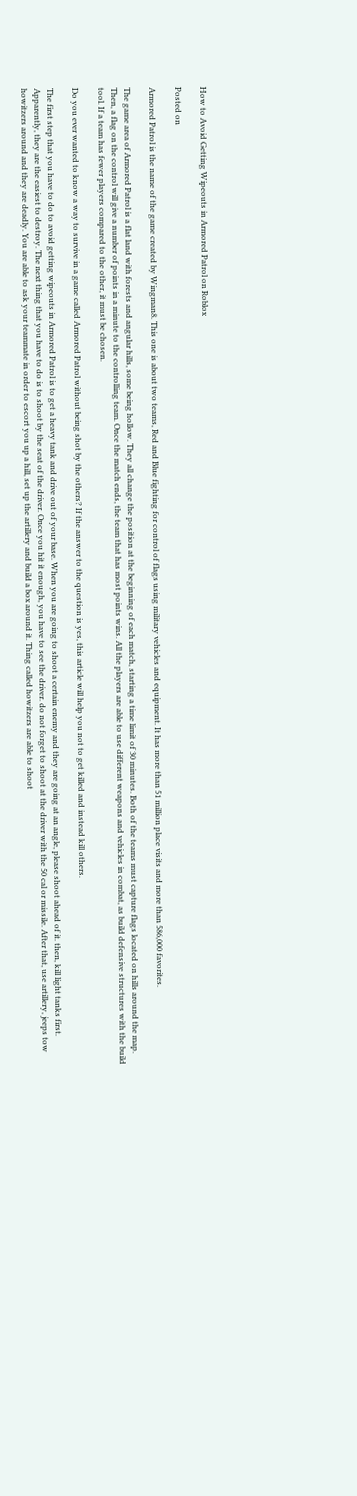How to Avoid Getting Wipeouts in Armored Patrol on Roblox

Posted on

Armored Patrol is the name of the game created by Wingman8. This one is about two teams, Red and Blue fighting for control of flags using military vehicles and equipment. It has more than 51 million place visits and more than 586,000 favorites.

The game area of Armored Patrol is a flat land with forests and angular hills, some being hollow. They all change the position at the beginning of each match, starting a time limit of 30 minutes. Both of the teams must capture flags located on hills around the map. Then, a flag on the control will give a number of points in a minute to the controlling team. Once the match ends, the team that has most points wins. All the players are able to use different weapons and vehicles in combat, as build defensive structures with the build tool. If a team has fewer players compared to the other, it must be chosen.

Do you ever wanted to know a way to survive in a game called Armored Patrol without being shot by the others? If the answer to the question is yes, this article will help you not to get killed and instead kill others.

The first step that you have to do to avoid getting wipeouts in Armored Patrol is to get a heavy tank and drive out of your base. When you are going to shoot a certain enemy and they are going at an angle, please shoot ahead of it. then, kill light tanks first. Apparently, they are the easiest to destroy. The next thing that you have to do is to shoot by the seat of the driver. Once you hit it enough, you have to see the driver. do not forget to shoot at the driver with the 50 cal or missile. After that, use artillery, jeeps tow howitzers around and they are deadly. You are able to ask your teammate in order to escort you up a hill, set up the artillery and build a box around it. Thing called howitzers are able to shoot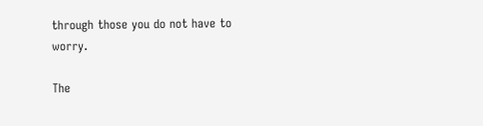through those you do not have to worry.

The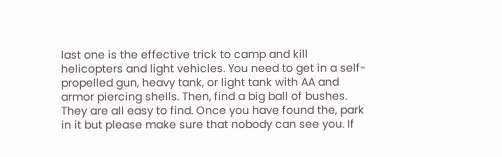last one is the effective trick to camp and kill helicopters and light vehicles. You need to get in a self-propelled gun, heavy tank, or light tank with AA and armor piercing shells. Then, find a big ball of bushes. They are all easy to find. Once you have found the, park in it but please make sure that nobody can see you. If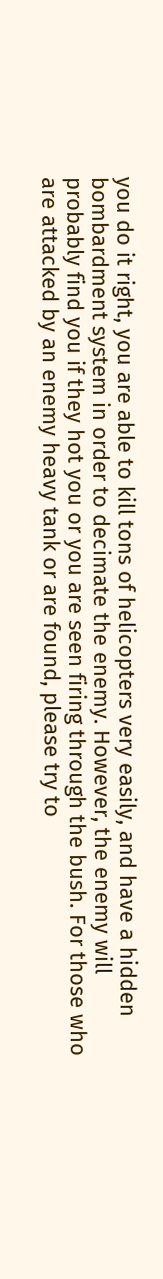you do it right, you are able to kill tons of helicopters very easily, and have a hidden bombardment system in order to decimate the enemy. However, the enemy will probably find you if they hot you or you are seen firing through the bush. For those who are attacked by an enemy heavy tank or are found, please try to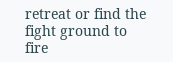retreat or find the fight ground to fire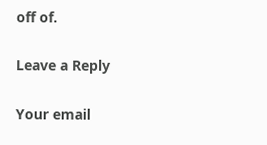off of.

Leave a Reply

Your email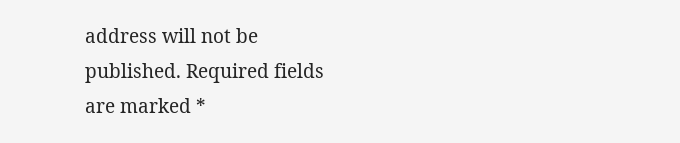address will not be published. Required fields are marked *